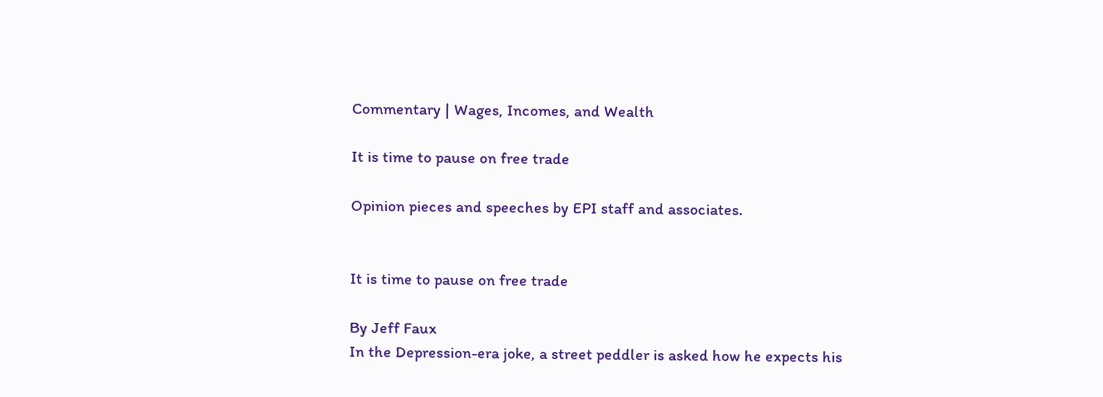Commentary | Wages, Incomes, and Wealth

It is time to pause on free trade

Opinion pieces and speeches by EPI staff and associates.


It is time to pause on free trade

By Jeff Faux
In the Depression-era joke, a street peddler is asked how he expects his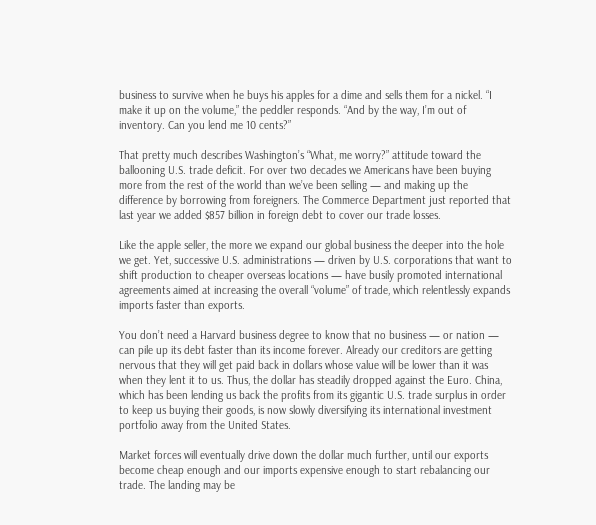business to survive when he buys his apples for a dime and sells them for a nickel. “I make it up on the volume,” the peddler responds. “And by the way, I’m out of inventory. Can you lend me 10 cents?”

That pretty much describes Washington’s “What, me worry?” attitude toward the ballooning U.S. trade deficit. For over two decades we Americans have been buying more from the rest of the world than we’ve been selling — and making up the difference by borrowing from foreigners. The Commerce Department just reported that last year we added $857 billion in foreign debt to cover our trade losses.

Like the apple seller, the more we expand our global business the deeper into the hole we get. Yet, successive U.S. administrations — driven by U.S. corporations that want to shift production to cheaper overseas locations — have busily promoted international agreements aimed at increasing the overall “volume” of trade, which relentlessly expands imports faster than exports.

You don’t need a Harvard business degree to know that no business — or nation — can pile up its debt faster than its income forever. Already our creditors are getting nervous that they will get paid back in dollars whose value will be lower than it was when they lent it to us. Thus, the dollar has steadily dropped against the Euro. China, which has been lending us back the profits from its gigantic U.S. trade surplus in order to keep us buying their goods, is now slowly diversifying its international investment portfolio away from the United States.

Market forces will eventually drive down the dollar much further, until our exports become cheap enough and our imports expensive enough to start rebalancing our trade. The landing may be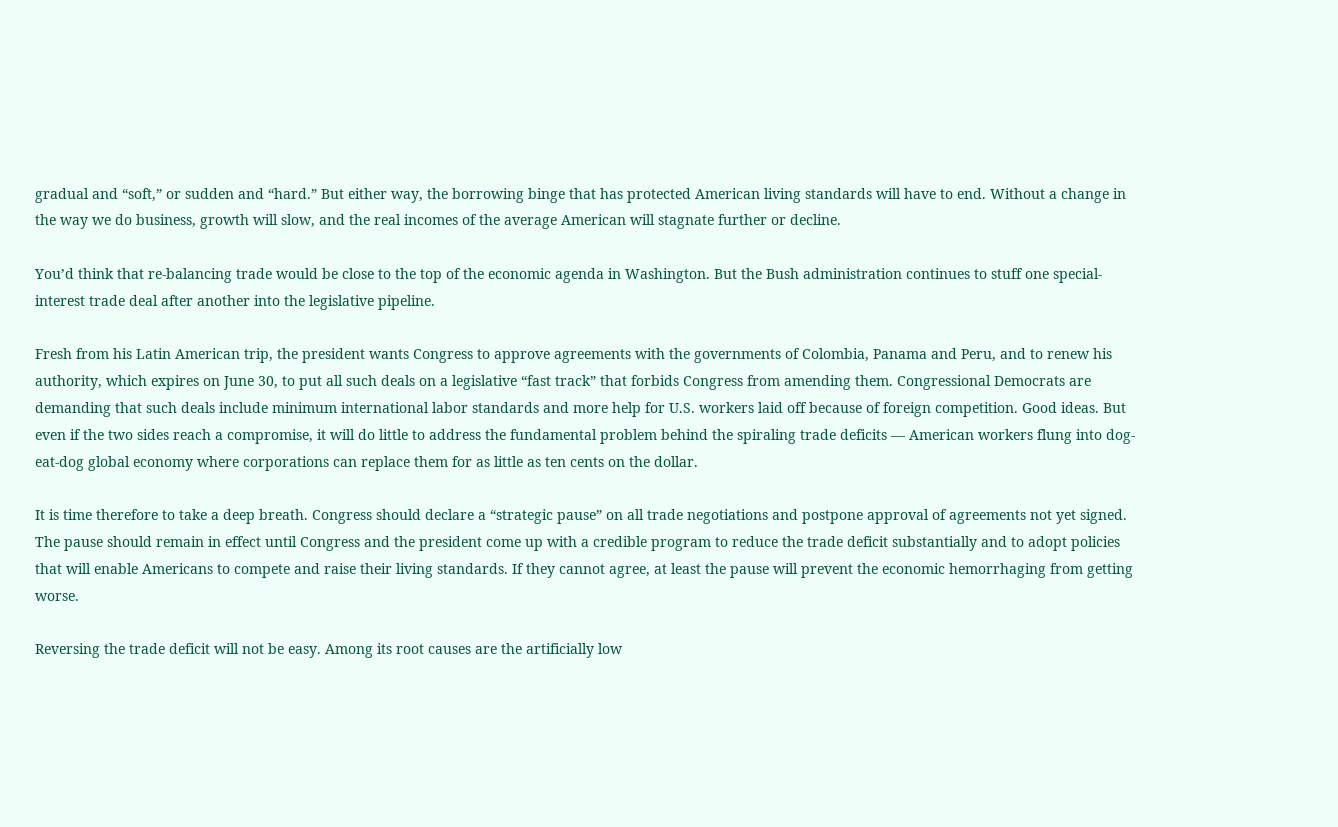gradual and “soft,” or sudden and “hard.” But either way, the borrowing binge that has protected American living standards will have to end. Without a change in the way we do business, growth will slow, and the real incomes of the average American will stagnate further or decline.

You’d think that re-balancing trade would be close to the top of the economic agenda in Washington. But the Bush administration continues to stuff one special-interest trade deal after another into the legislative pipeline.

Fresh from his Latin American trip, the president wants Congress to approve agreements with the governments of Colombia, Panama and Peru, and to renew his authority, which expires on June 30, to put all such deals on a legislative “fast track” that forbids Congress from amending them. Congressional Democrats are demanding that such deals include minimum international labor standards and more help for U.S. workers laid off because of foreign competition. Good ideas. But even if the two sides reach a compromise, it will do little to address the fundamental problem behind the spiraling trade deficits — American workers flung into dog-eat-dog global economy where corporations can replace them for as little as ten cents on the dollar.

It is time therefore to take a deep breath. Congress should declare a “strategic pause” on all trade negotiations and postpone approval of agreements not yet signed. The pause should remain in effect until Congress and the president come up with a credible program to reduce the trade deficit substantially and to adopt policies that will enable Americans to compete and raise their living standards. If they cannot agree, at least the pause will prevent the economic hemorrhaging from getting worse.

Reversing the trade deficit will not be easy. Among its root causes are the artificially low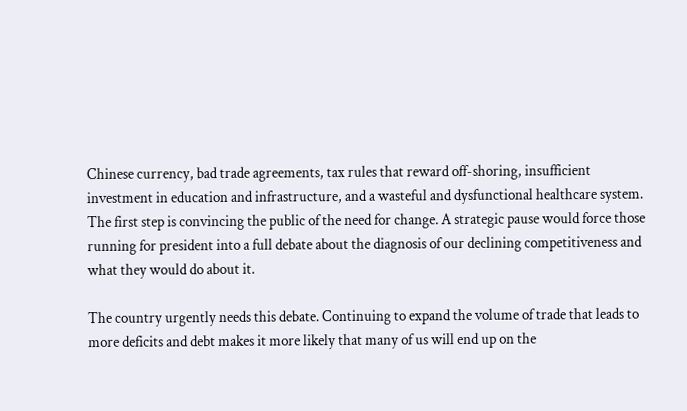Chinese currency, bad trade agreements, tax rules that reward off-shoring, insufficient investment in education and infrastructure, and a wasteful and dysfunctional healthcare system. The first step is convincing the public of the need for change. A strategic pause would force those running for president into a full debate about the diagnosis of our declining competitiveness and what they would do about it.

The country urgently needs this debate. Continuing to expand the volume of trade that leads to more deficits and debt makes it more likely that many of us will end up on the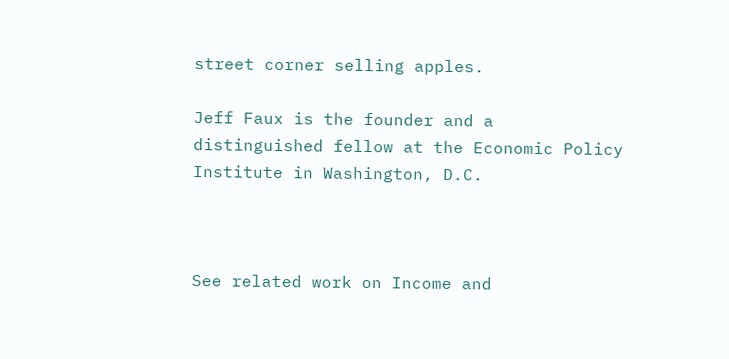street corner selling apples.

Jeff Faux is the founder and a distinguished fellow at the Economic Policy Institute in Washington, D.C.



See related work on Income and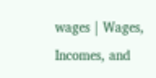wages | Wages, Incomes, and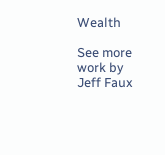Wealth

See more work by Jeff Faux